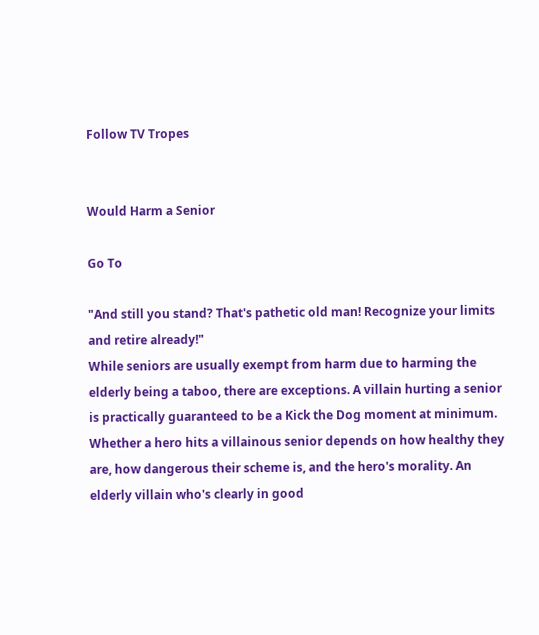Follow TV Tropes


Would Harm a Senior

Go To

"And still you stand? That's pathetic old man! Recognize your limits and retire already!"
While seniors are usually exempt from harm due to harming the elderly being a taboo, there are exceptions. A villain hurting a senior is practically guaranteed to be a Kick the Dog moment at minimum. Whether a hero hits a villainous senior depends on how healthy they are, how dangerous their scheme is, and the hero's morality. An elderly villain who's clearly in good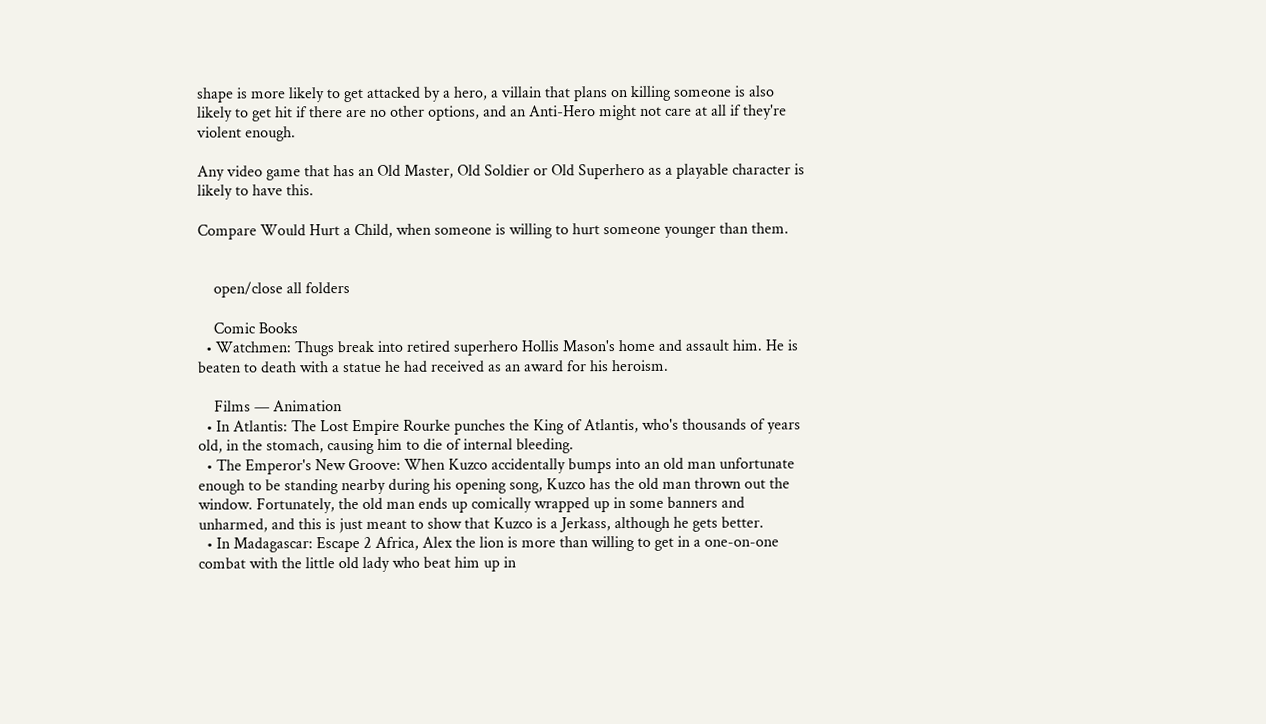shape is more likely to get attacked by a hero, a villain that plans on killing someone is also likely to get hit if there are no other options, and an Anti-Hero might not care at all if they're violent enough.

Any video game that has an Old Master, Old Soldier or Old Superhero as a playable character is likely to have this.

Compare Would Hurt a Child, when someone is willing to hurt someone younger than them.


    open/close all folders

    Comic Books
  • Watchmen: Thugs break into retired superhero Hollis Mason's home and assault him. He is beaten to death with a statue he had received as an award for his heroism.

    Films — Animation
  • In Atlantis: The Lost Empire Rourke punches the King of Atlantis, who's thousands of years old, in the stomach, causing him to die of internal bleeding.
  • The Emperor's New Groove: When Kuzco accidentally bumps into an old man unfortunate enough to be standing nearby during his opening song, Kuzco has the old man thrown out the window. Fortunately, the old man ends up comically wrapped up in some banners and unharmed, and this is just meant to show that Kuzco is a Jerkass, although he gets better.
  • In Madagascar: Escape 2 Africa, Alex the lion is more than willing to get in a one-on-one combat with the little old lady who beat him up in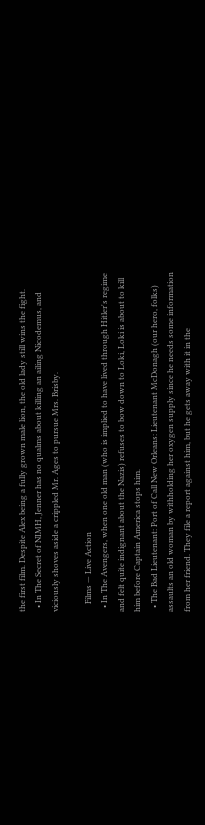the first film. Despite Alex being a fully grown male lion, the old lady still wins the fight.
  • In The Secret of NIMH, Jenner has no qualms about killing an ailing Nicodemus, and viciously shoves aside a crippled Mr. Ages to pursue Mrs. Brisby.

    Films — Live Action
  • In The Avengers, when one old man (who is implied to have lived through Hitler's regime and felt quite indignant about the Nazis) refuses to bow down to Loki, Loki is about to kill him before Captain America stops him.
  • The Bad Lieutenant: Port of Call New Orleans: Lieutenant McDonagh (our hero, folks) assaults an old woman by withholding her oxygen supply since he needs some information from her friend. They file a report against him, but he gets away with it in the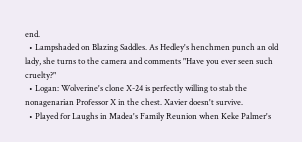end.
  • Lampshaded on Blazing Saddles. As Hedley's henchmen punch an old lady, she turns to the camera and comments "Have you ever seen such cruelty?"
  • Logan: Wolverine's clone X-24 is perfectly willing to stab the nonagenarian Professor X in the chest. Xavier doesn't survive.
  • Played for Laughs in Madea's Family Reunion when Keke Palmer's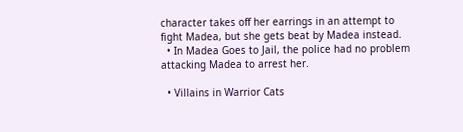character takes off her earrings in an attempt to fight Madea, but she gets beat by Madea instead.
  • In Madea Goes to Jail, the police had no problem attacking Madea to arrest her.

  • Villains in Warrior Cats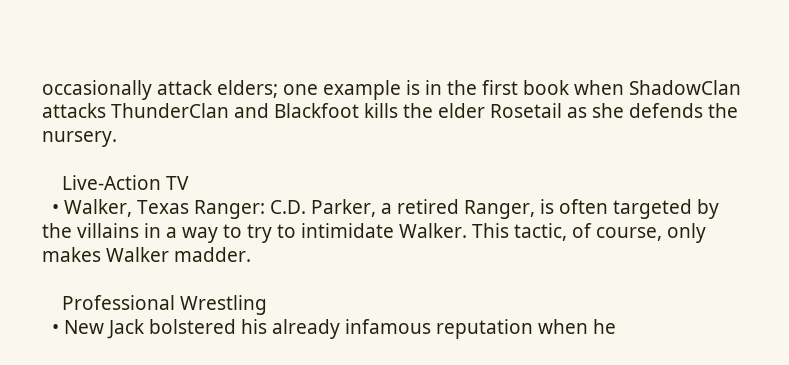occasionally attack elders; one example is in the first book when ShadowClan attacks ThunderClan and Blackfoot kills the elder Rosetail as she defends the nursery.

    Live-Action TV
  • Walker, Texas Ranger: C.D. Parker, a retired Ranger, is often targeted by the villains in a way to try to intimidate Walker. This tactic, of course, only makes Walker madder.

    Professional Wrestling
  • New Jack bolstered his already infamous reputation when he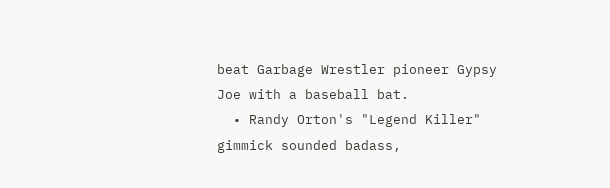beat Garbage Wrestler pioneer Gypsy Joe with a baseball bat.
  • Randy Orton's "Legend Killer" gimmick sounded badass,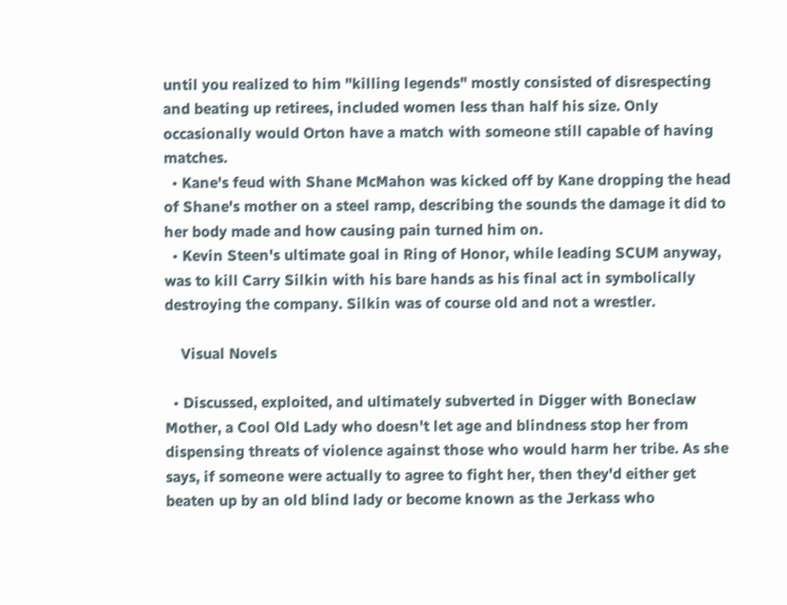until you realized to him "killing legends" mostly consisted of disrespecting and beating up retirees, included women less than half his size. Only occasionally would Orton have a match with someone still capable of having matches.
  • Kane's feud with Shane McMahon was kicked off by Kane dropping the head of Shane's mother on a steel ramp, describing the sounds the damage it did to her body made and how causing pain turned him on.
  • Kevin Steen's ultimate goal in Ring of Honor, while leading SCUM anyway, was to kill Carry Silkin with his bare hands as his final act in symbolically destroying the company. Silkin was of course old and not a wrestler.

    Visual Novels

  • Discussed, exploited, and ultimately subverted in Digger with Boneclaw Mother, a Cool Old Lady who doesn't let age and blindness stop her from dispensing threats of violence against those who would harm her tribe. As she says, if someone were actually to agree to fight her, then they'd either get beaten up by an old blind lady or become known as the Jerkass who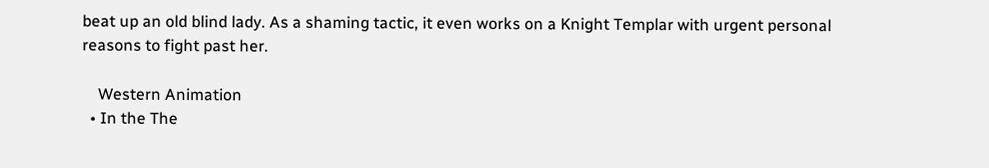beat up an old blind lady. As a shaming tactic, it even works on a Knight Templar with urgent personal reasons to fight past her.

    Western Animation
  • In the The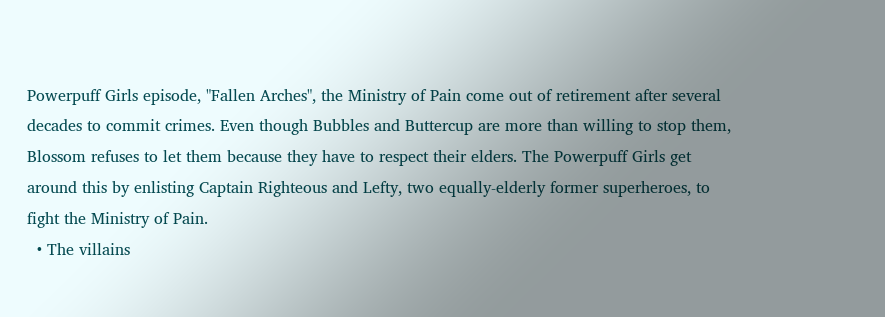Powerpuff Girls episode, "Fallen Arches", the Ministry of Pain come out of retirement after several decades to commit crimes. Even though Bubbles and Buttercup are more than willing to stop them, Blossom refuses to let them because they have to respect their elders. The Powerpuff Girls get around this by enlisting Captain Righteous and Lefty, two equally-elderly former superheroes, to fight the Ministry of Pain.
  • The villains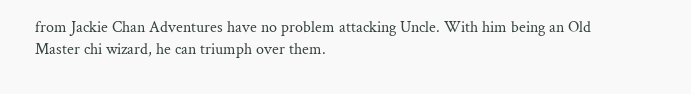from Jackie Chan Adventures have no problem attacking Uncle. With him being an Old Master chi wizard, he can triumph over them.